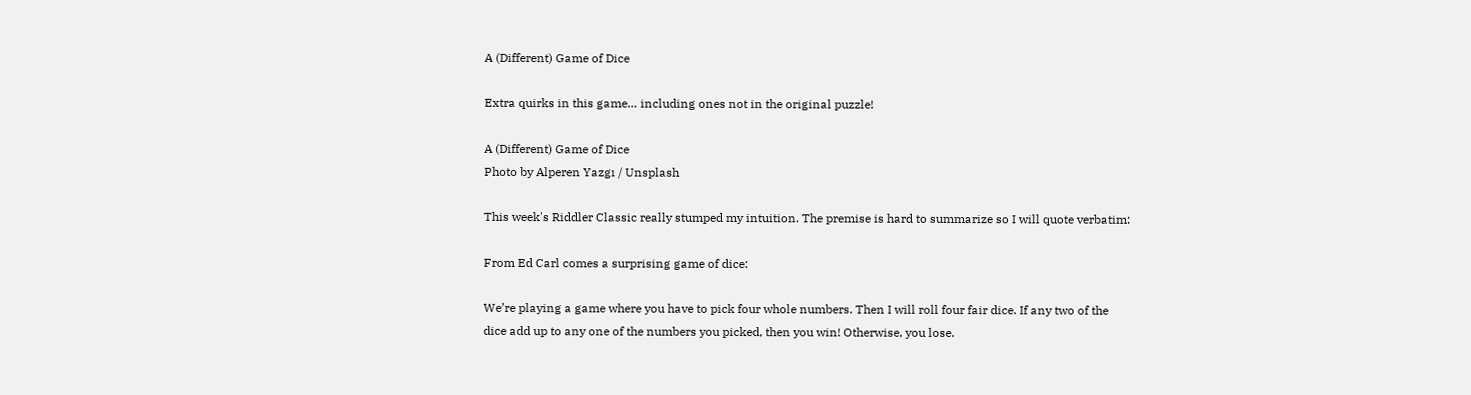A (Different) Game of Dice

Extra quirks in this game… including ones not in the original puzzle!

A (Different) Game of Dice
Photo by Alperen Yazgı / Unsplash

This week's Riddler Classic really stumped my intuition. The premise is hard to summarize so I will quote verbatim:

From Ed Carl comes a surprising game of dice:

We’re playing a game where you have to pick four whole numbers. Then I will roll four fair dice. If any two of the dice add up to any one of the numbers you picked, then you win! Otherwise, you lose.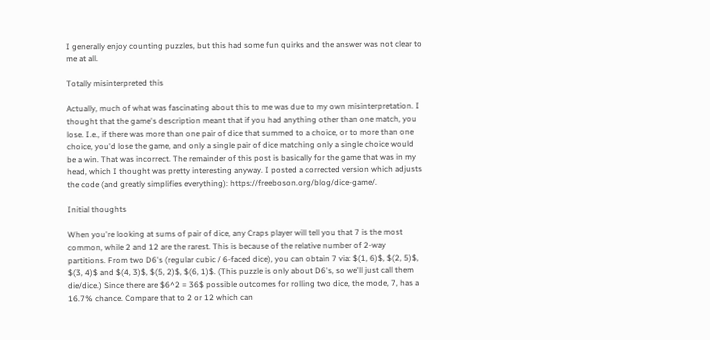I generally enjoy counting puzzles, but this had some fun quirks and the answer was not clear to me at all.

Totally misinterpreted this

Actually, much of what was fascinating about this to me was due to my own misinterpretation. I thought that the game's description meant that if you had anything other than one match, you lose. I.e., if there was more than one pair of dice that summed to a choice, or to more than one choice, you'd lose the game, and only a single pair of dice matching only a single choice would be a win. That was incorrect. The remainder of this post is basically for the game that was in my head, which I thought was pretty interesting anyway. I posted a corrected version which adjusts the code (and greatly simplifies everything): https://freeboson.org/blog/dice-game/.

Initial thoughts

When you're looking at sums of pair of dice, any Craps player will tell you that 7 is the most common, while 2 and 12 are the rarest. This is because of the relative number of 2-way partitions. From two D6's (regular cubic / 6-faced dice), you can obtain 7 via: $(1, 6)$, $(2, 5)$, $(3, 4)$ and $(4, 3)$, $(5, 2)$, $(6, 1)$. (This puzzle is only about D6's, so we'll just call them die/dice.) Since there are $6^2 = 36$ possible outcomes for rolling two dice, the mode, 7, has a 16.7% chance. Compare that to 2 or 12 which can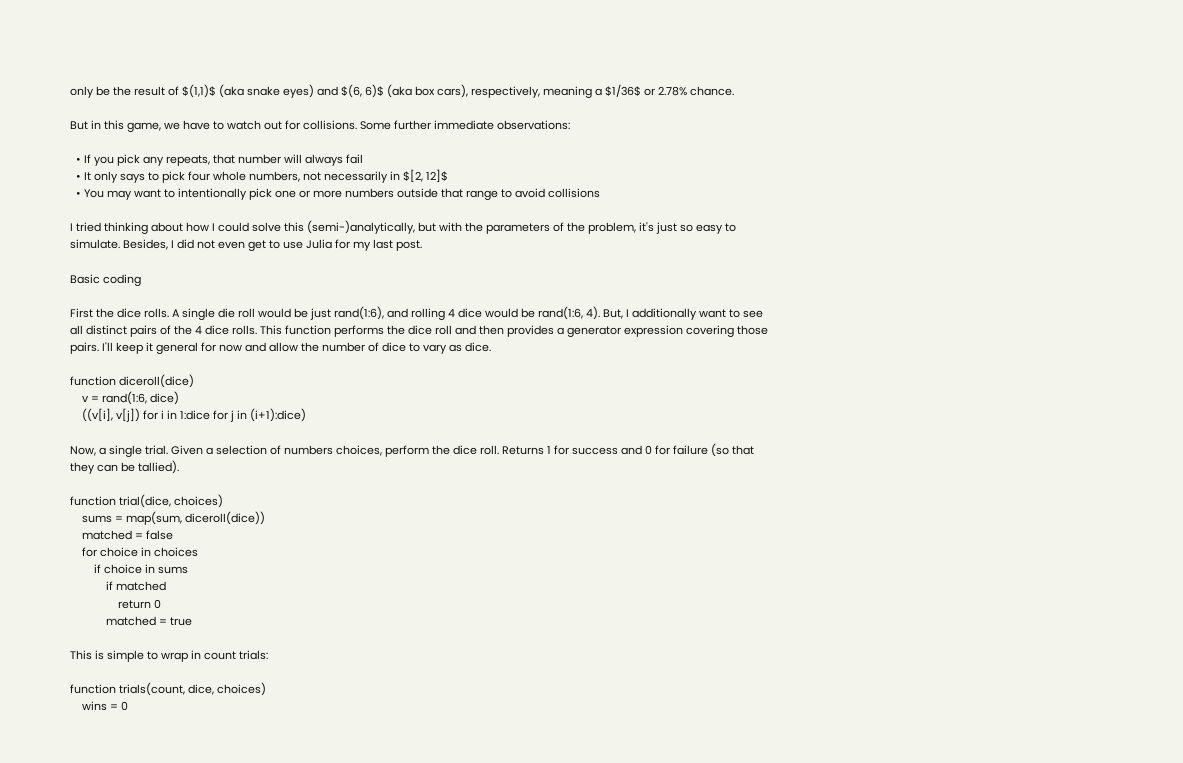only be the result of $(1,1)$ (aka snake eyes) and $(6, 6)$ (aka box cars), respectively, meaning a $1/36$ or 2.78% chance.

But in this game, we have to watch out for collisions. Some further immediate observations:

  • If you pick any repeats, that number will always fail
  • It only says to pick four whole numbers, not necessarily in $[2, 12]$
  • You may want to intentionally pick one or more numbers outside that range to avoid collisions

I tried thinking about how I could solve this (semi-)analytically, but with the parameters of the problem, it's just so easy to simulate. Besides, I did not even get to use Julia for my last post.

Basic coding

First the dice rolls. A single die roll would be just rand(1:6), and rolling 4 dice would be rand(1:6, 4). But, I additionally want to see all distinct pairs of the 4 dice rolls. This function performs the dice roll and then provides a generator expression covering those pairs. I'll keep it general for now and allow the number of dice to vary as dice.

function diceroll(dice)
    v = rand(1:6, dice)
    ((v[i], v[j]) for i in 1:dice for j in (i+1):dice)

Now, a single trial. Given a selection of numbers choices, perform the dice roll. Returns 1 for success and 0 for failure (so that they can be tallied).

function trial(dice, choices)
    sums = map(sum, diceroll(dice))
    matched = false
    for choice in choices
        if choice in sums
            if matched
                return 0
            matched = true

This is simple to wrap in count trials:

function trials(count, dice, choices)
    wins = 0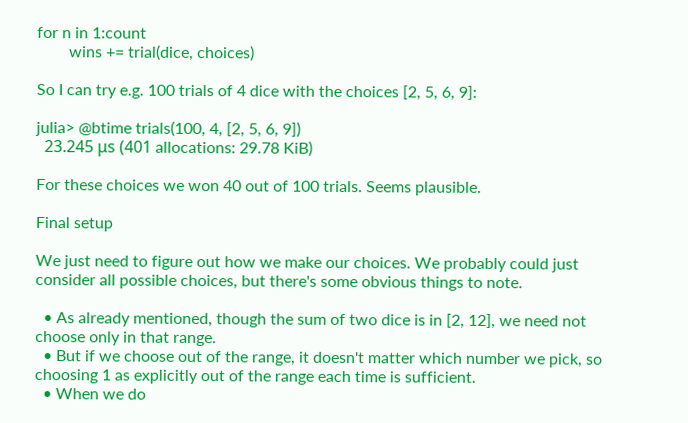for n in 1:count
        wins += trial(dice, choices)

So I can try e.g. 100 trials of 4 dice with the choices [2, 5, 6, 9]:

julia> @btime trials(100, 4, [2, 5, 6, 9])
  23.245 μs (401 allocations: 29.78 KiB)

For these choices we won 40 out of 100 trials. Seems plausible.

Final setup

We just need to figure out how we make our choices. We probably could just consider all possible choices, but there's some obvious things to note.

  • As already mentioned, though the sum of two dice is in [2, 12], we need not choose only in that range.
  • But if we choose out of the range, it doesn't matter which number we pick, so choosing 1 as explicitly out of the range each time is sufficient.
  • When we do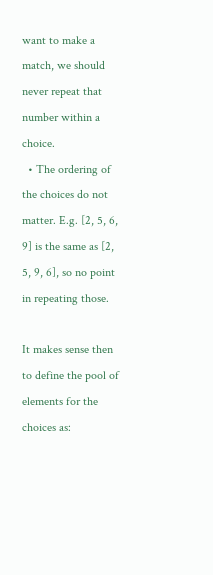want to make a match, we should never repeat that number within a choice.
  • The ordering of the choices do not matter. E.g. [2, 5, 6, 9] is the same as [2, 5, 9, 6], so no point in repeating those.

It makes sense then to define the pool of elements for the choices as: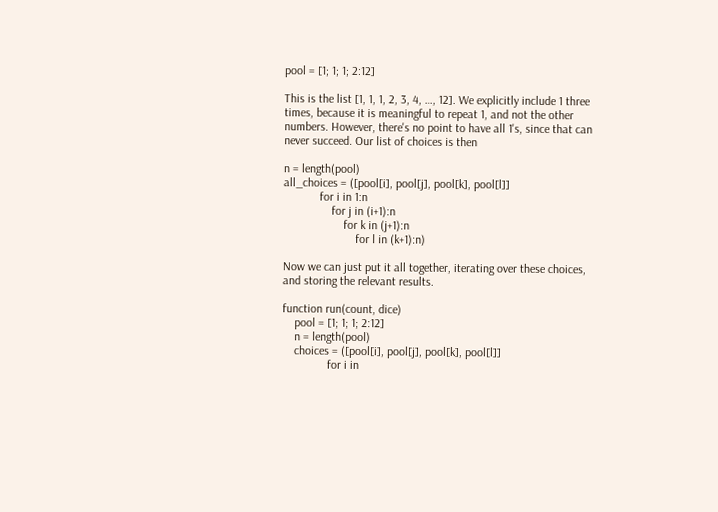pool = [1; 1; 1; 2:12]

This is the list [1, 1, 1, 2, 3, 4, …, 12]. We explicitly include 1 three times, because it is meaningful to repeat 1, and not the other numbers. However, there's no point to have all 1's, since that can never succeed. Our list of choices is then

n = length(pool)
all_choices = ([pool[i], pool[j], pool[k], pool[l]]
            for i in 1:n
                for j in (i+1):n
                    for k in (j+1):n
                        for l in (k+1):n)

Now we can just put it all together, iterating over these choices, and storing the relevant results.

function run(count, dice)
    pool = [1; 1; 1; 2:12]
    n = length(pool)
    choices = ([pool[i], pool[j], pool[k], pool[l]]
               for i in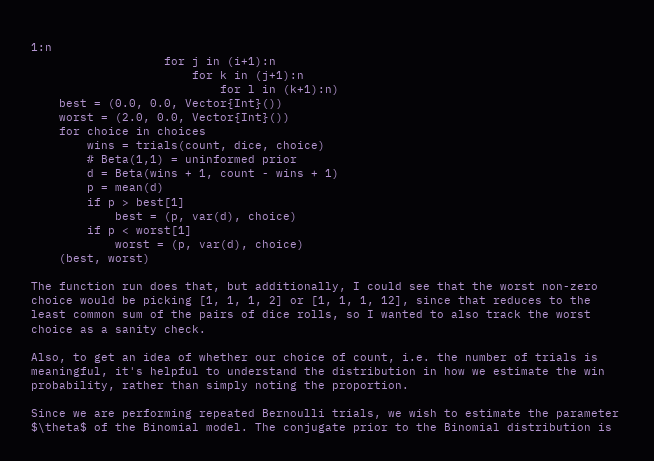1:n
                   for j in (i+1):n
                       for k in (j+1):n
                           for l in (k+1):n)
    best = (0.0, 0.0, Vector{Int}())
    worst = (2.0, 0.0, Vector{Int}())
    for choice in choices
        wins = trials(count, dice, choice)
        # Beta(1,1) = uninformed prior
        d = Beta(wins + 1, count - wins + 1)
        p = mean(d)
        if p > best[1]
            best = (p, var(d), choice)
        if p < worst[1]
            worst = (p, var(d), choice)
    (best, worst)

The function run does that, but additionally, I could see that the worst non-zero choice would be picking [1, 1, 1, 2] or [1, 1, 1, 12], since that reduces to the least common sum of the pairs of dice rolls, so I wanted to also track the worst choice as a sanity check.

Also, to get an idea of whether our choice of count, i.e. the number of trials is meaningful, it's helpful to understand the distribution in how we estimate the win probability, rather than simply noting the proportion.

Since we are performing repeated Bernoulli trials, we wish to estimate the parameter $\theta$ of the Binomial model. The conjugate prior to the Binomial distribution is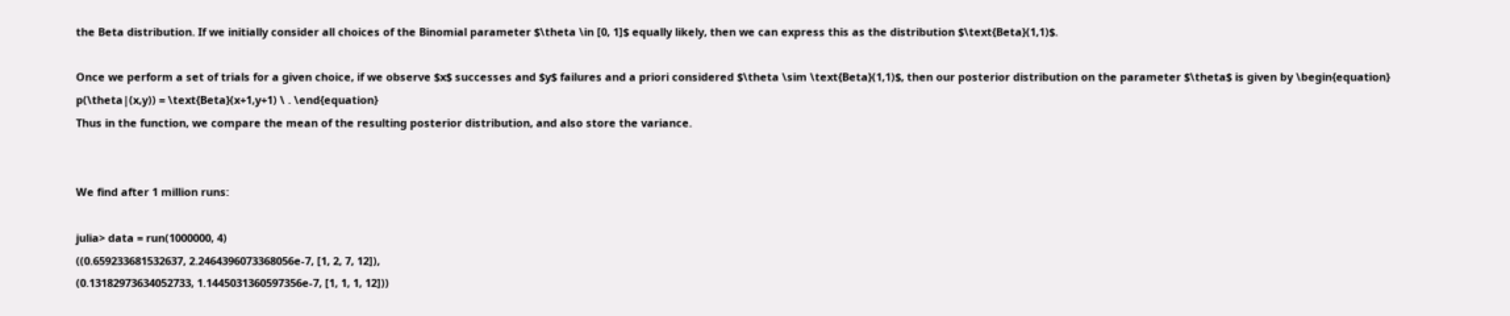the Beta distribution. If we initially consider all choices of the Binomial parameter $\theta \in [0, 1]$ equally likely, then we can express this as the distribution $\text{Beta}(1,1)$.

Once we perform a set of trials for a given choice, if we observe $x$ successes and $y$ failures and a priori considered $\theta \sim \text{Beta}(1,1)$, then our posterior distribution on the parameter $\theta$ is given by \begin{equation} p(\theta|(x,y)) = \text{Beta}(x+1,y+1) \ . \end{equation}
Thus in the function, we compare the mean of the resulting posterior distribution, and also store the variance.


We find after 1 million runs:

julia> data = run(1000000, 4)
((0.659233681532637, 2.2464396073368056e-7, [1, 2, 7, 12]),
(0.13182973634052733, 1.1445031360597356e-7, [1, 1, 1, 12]))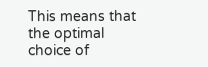This means that the optimal choice of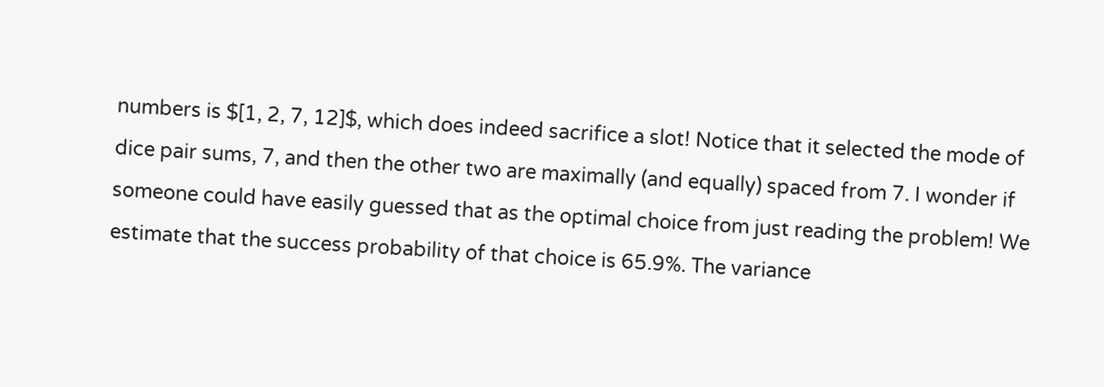numbers is $[1, 2, 7, 12]$, which does indeed sacrifice a slot! Notice that it selected the mode of dice pair sums, 7, and then the other two are maximally (and equally) spaced from 7. I wonder if someone could have easily guessed that as the optimal choice from just reading the problem! We estimate that the success probability of that choice is 65.9%. The variance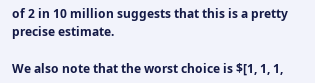of 2 in 10 million suggests that this is a pretty precise estimate.

We also note that the worst choice is $[1, 1, 1,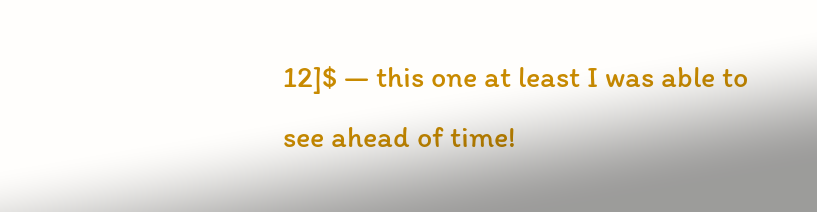12]$ — this one at least I was able to see ahead of time!